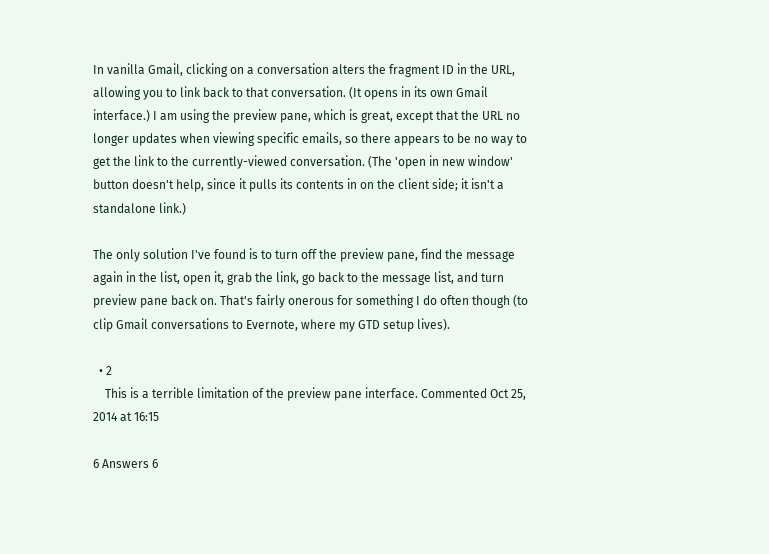In vanilla Gmail, clicking on a conversation alters the fragment ID in the URL, allowing you to link back to that conversation. (It opens in its own Gmail interface.) I am using the preview pane, which is great, except that the URL no longer updates when viewing specific emails, so there appears to be no way to get the link to the currently-viewed conversation. (The 'open in new window' button doesn't help, since it pulls its contents in on the client side; it isn't a standalone link.)

The only solution I've found is to turn off the preview pane, find the message again in the list, open it, grab the link, go back to the message list, and turn preview pane back on. That's fairly onerous for something I do often though (to clip Gmail conversations to Evernote, where my GTD setup lives).

  • 2
    This is a terrible limitation of the preview pane interface. Commented Oct 25, 2014 at 16:15

6 Answers 6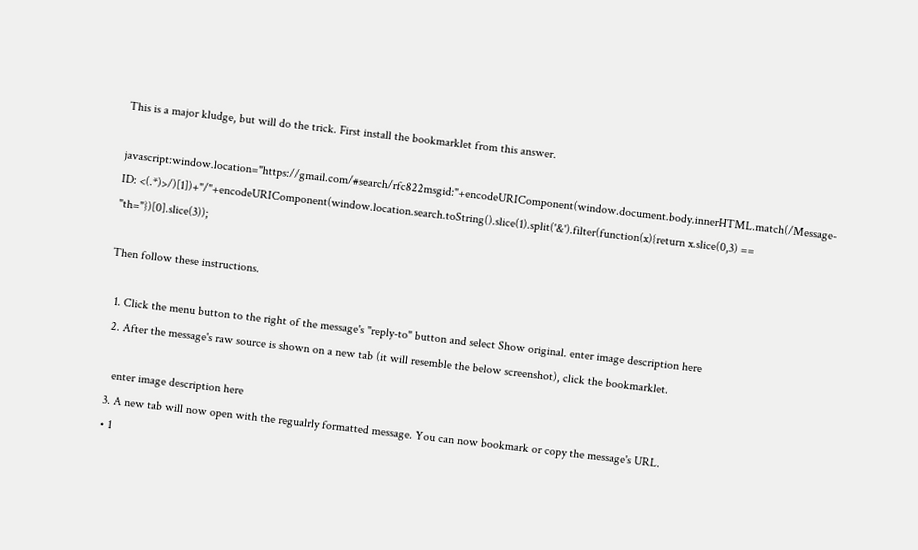This is a major kludge, but will do the trick. First install the bookmarklet from this answer.

javascript:window.location="https://gmail.com/#search/rfc822msgid:"+encodeURIComponent(window.document.body.innerHTML.match(/Message-ID: <(.*)>/)[1])+"/"+encodeURIComponent(window.location.search.toString().slice(1).split('&').filter(function(x){return x.slice(0,3) == "th="})[0].slice(3));

Then follow these instructions.

  1. Click the menu button to the right of the message's "reply-to" button and select Show original. enter image description here
  2. After the message's raw source is shown on a new tab (it will resemble the below screenshot), click the bookmarklet.

    enter image description here
  3. A new tab will now open with the regualrly formatted message. You can now bookmark or copy the message's URL.
  • 1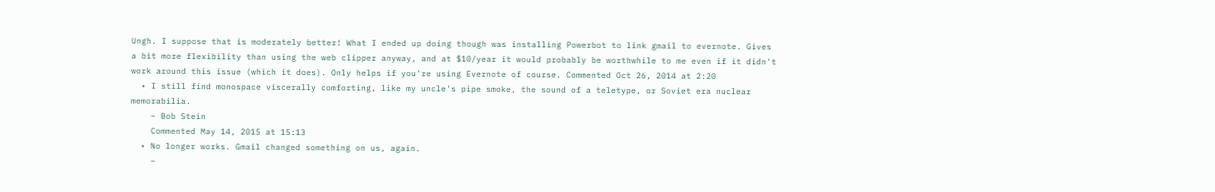Ungh. I suppose that is moderately better! What I ended up doing though was installing Powerbot to link gmail to evernote. Gives a bit more flexibility than using the web clipper anyway, and at $10/year it would probably be worthwhile to me even if it didn't work around this issue (which it does). Only helps if you're using Evernote of course. Commented Oct 26, 2014 at 2:20
  • I still find monospace viscerally comforting, like my uncle's pipe smoke, the sound of a teletype, or Soviet era nuclear memorabilia.
    – Bob Stein
    Commented May 14, 2015 at 15:13
  • No longer works. Gmail changed something on us, again.
    –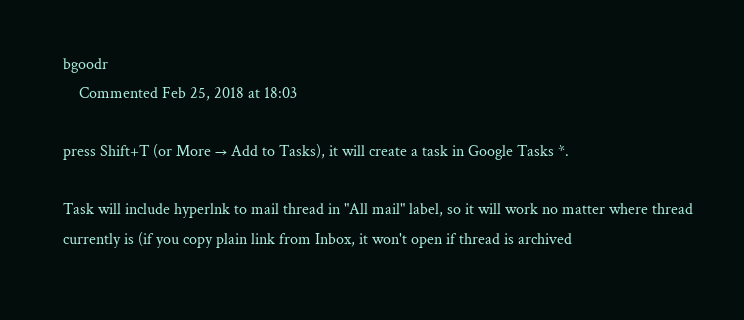bgoodr
    Commented Feb 25, 2018 at 18:03

press Shift+T (or More → Add to Tasks), it will create a task in Google Tasks *.

Task will include hyperlnk to mail thread in "All mail" label, so it will work no matter where thread currently is (if you copy plain link from Inbox, it won't open if thread is archived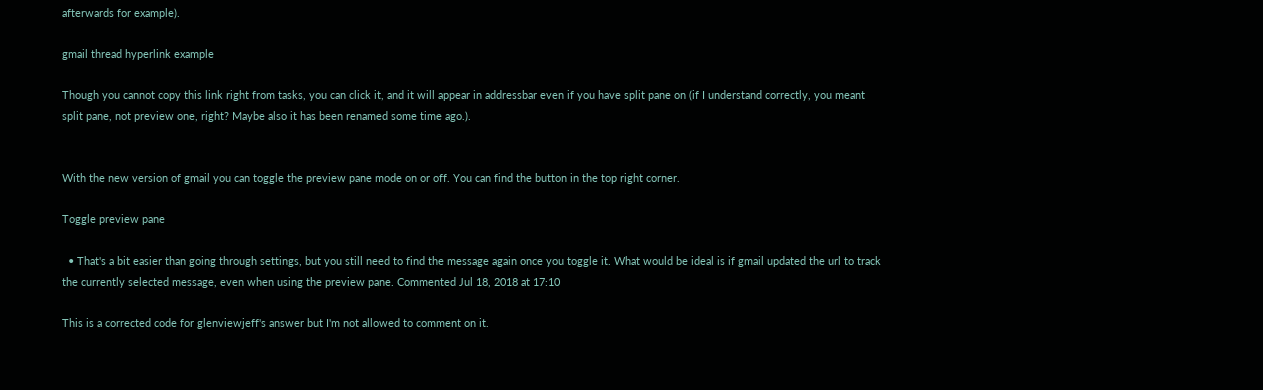afterwards for example).

gmail thread hyperlink example

Though you cannot copy this link right from tasks, you can click it, and it will appear in addressbar even if you have split pane on (if I understand correctly, you meant split pane, not preview one, right? Maybe also it has been renamed some time ago.).


With the new version of gmail you can toggle the preview pane mode on or off. You can find the button in the top right corner.

Toggle preview pane

  • That's a bit easier than going through settings, but you still need to find the message again once you toggle it. What would be ideal is if gmail updated the url to track the currently selected message, even when using the preview pane. Commented Jul 18, 2018 at 17:10

This is a corrected code for glenviewjeff's answer but I'm not allowed to comment on it.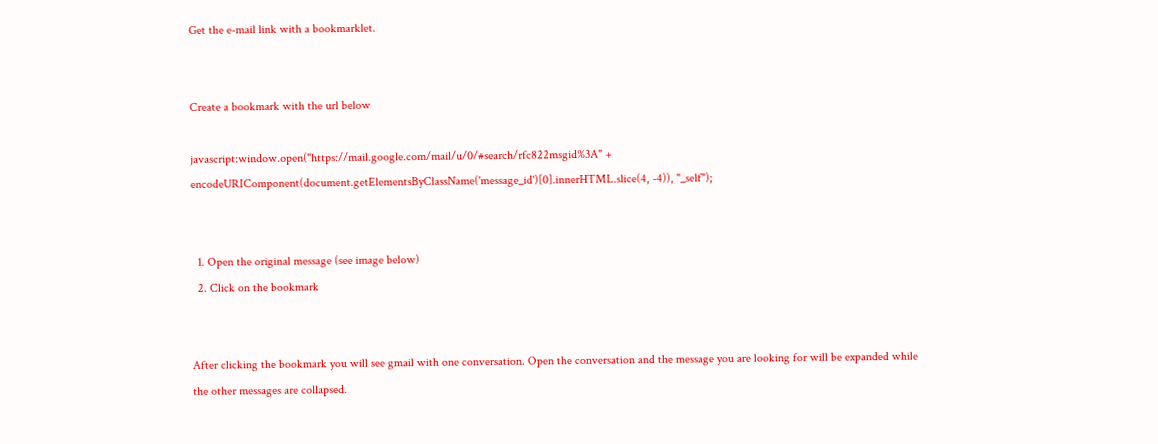Get the e-mail link with a bookmarklet.


Create a bookmark with the url below

javascript:window.open("https://mail.google.com/mail/u/0/#search/rfc822msgid%3A" + encodeURIComponent(document.getElementsByClassName('message_id')[0].innerHTML.slice(4, -4)), "_self");


  1. Open the original message (see image below)
  2. Click on the bookmark


After clicking the bookmark you will see gmail with one conversation. Open the conversation and the message you are looking for will be expanded while the other messages are collapsed.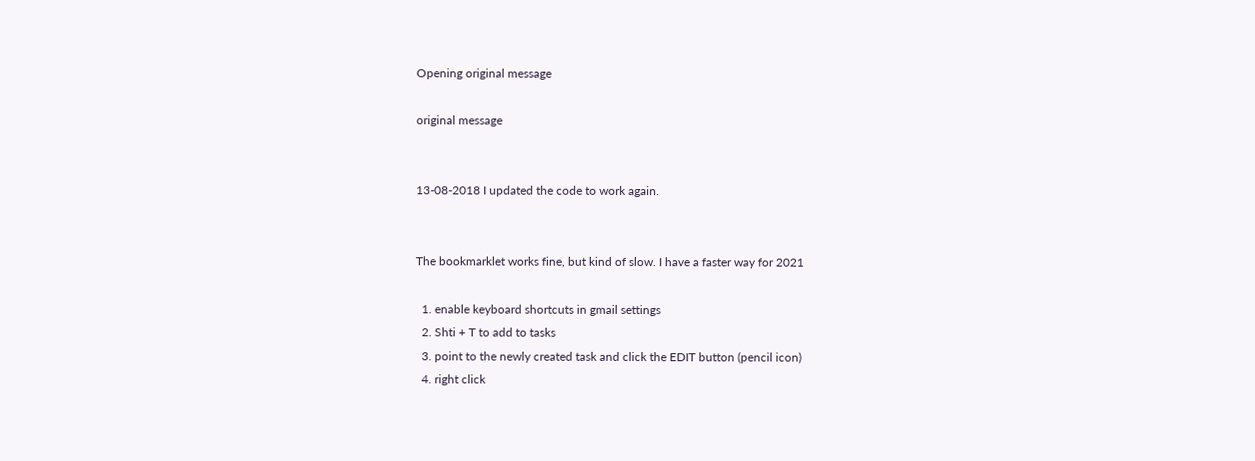Opening original message

original message


13-08-2018 I updated the code to work again.


The bookmarklet works fine, but kind of slow. I have a faster way for 2021

  1. enable keyboard shortcuts in gmail settings
  2. Shti + T to add to tasks
  3. point to the newly created task and click the EDIT button (pencil icon)
  4. right click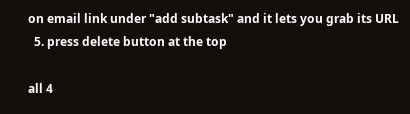on email link under "add subtask" and it lets you grab its URL
  5. press delete button at the top

all 4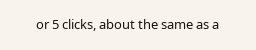or 5 clicks, about the same as a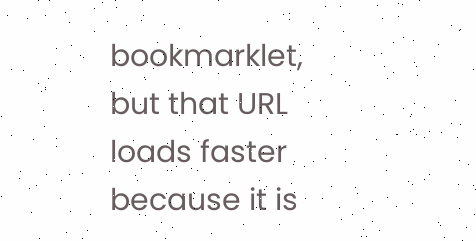bookmarklet, but that URL loads faster because it is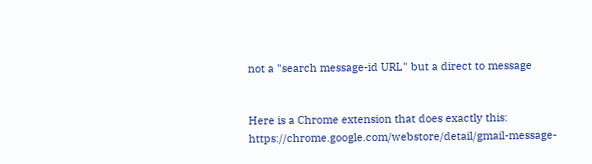not a "search message-id URL" but a direct to message


Here is a Chrome extension that does exactly this: https://chrome.google.com/webstore/detail/gmail-message-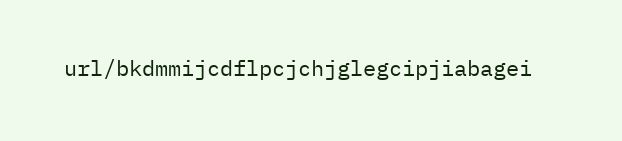url/bkdmmijcdflpcjchjglegcipjiabagei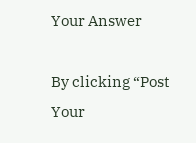Your Answer

By clicking “Post Your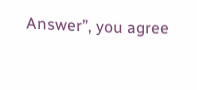Answer”, you agree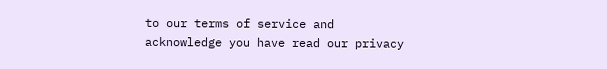to our terms of service and acknowledge you have read our privacy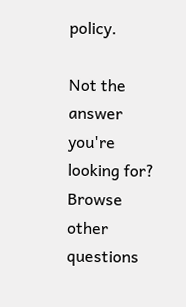policy.

Not the answer you're looking for? Browse other questions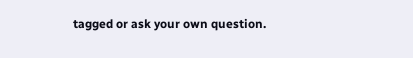tagged or ask your own question.